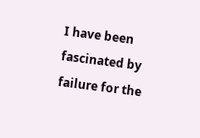I have been fascinated by failure for the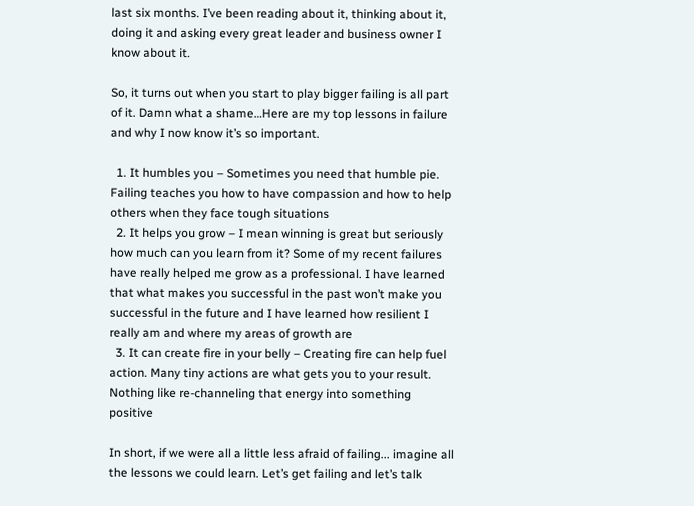last six months. I’ve been reading about it, thinking about it, doing it and asking every great leader and business owner I know about it.

So, it turns out when you start to play bigger failing is all part of it. Damn what a shame…Here are my top lessons in failure and why I now know it’s so important.

  1. It humbles you – Sometimes you need that humble pie. Failing teaches you how to have compassion and how to help others when they face tough situations
  2. It helps you grow – I mean winning is great but seriously how much can you learn from it? Some of my recent failures have really helped me grow as a professional. I have learned that what makes you successful in the past won’t make you successful in the future and I have learned how resilient I really am and where my areas of growth are
  3. It can create fire in your belly – Creating fire can help fuel action. Many tiny actions are what gets you to your result. Nothing like re-channeling that energy into something positive

In short, if we were all a little less afraid of failing... imagine all the lessons we could learn. Let’s get failing and let’s talk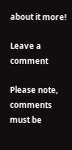about it more!

Leave a comment

Please note, comments must be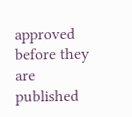approved before they are published